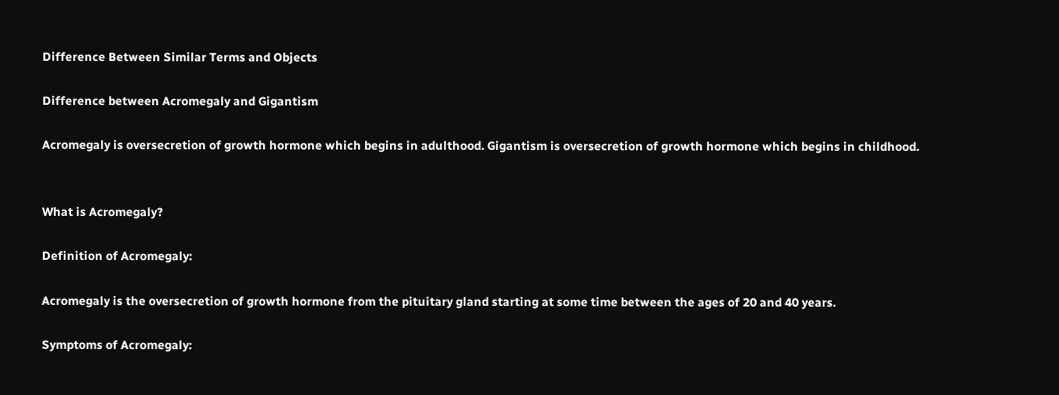Difference Between Similar Terms and Objects

Difference between Acromegaly and Gigantism

Acromegaly is oversecretion of growth hormone which begins in adulthood. Gigantism is oversecretion of growth hormone which begins in childhood.


What is Acromegaly?

Definition of Acromegaly:

Acromegaly is the oversecretion of growth hormone from the pituitary gland starting at some time between the ages of 20 and 40 years.

Symptoms of Acromegaly: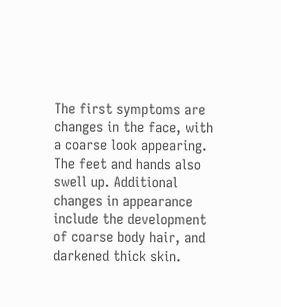The first symptoms are changes in the face, with a coarse look appearing. The feet and hands also swell up. Additional changes in appearance include the development of coarse body hair, and darkened thick skin.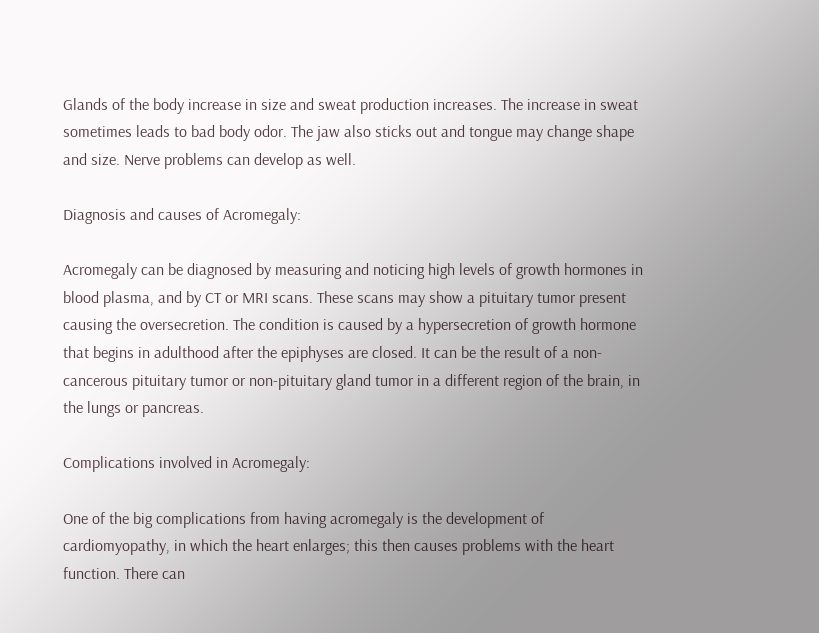Glands of the body increase in size and sweat production increases. The increase in sweat sometimes leads to bad body odor. The jaw also sticks out and tongue may change shape and size. Nerve problems can develop as well.

Diagnosis and causes of Acromegaly:

Acromegaly can be diagnosed by measuring and noticing high levels of growth hormones in blood plasma, and by CT or MRI scans. These scans may show a pituitary tumor present causing the oversecretion. The condition is caused by a hypersecretion of growth hormone that begins in adulthood after the epiphyses are closed. It can be the result of a non-cancerous pituitary tumor or non-pituitary gland tumor in a different region of the brain, in the lungs or pancreas.

Complications involved in Acromegaly:

One of the big complications from having acromegaly is the development of cardiomyopathy, in which the heart enlarges; this then causes problems with the heart function. There can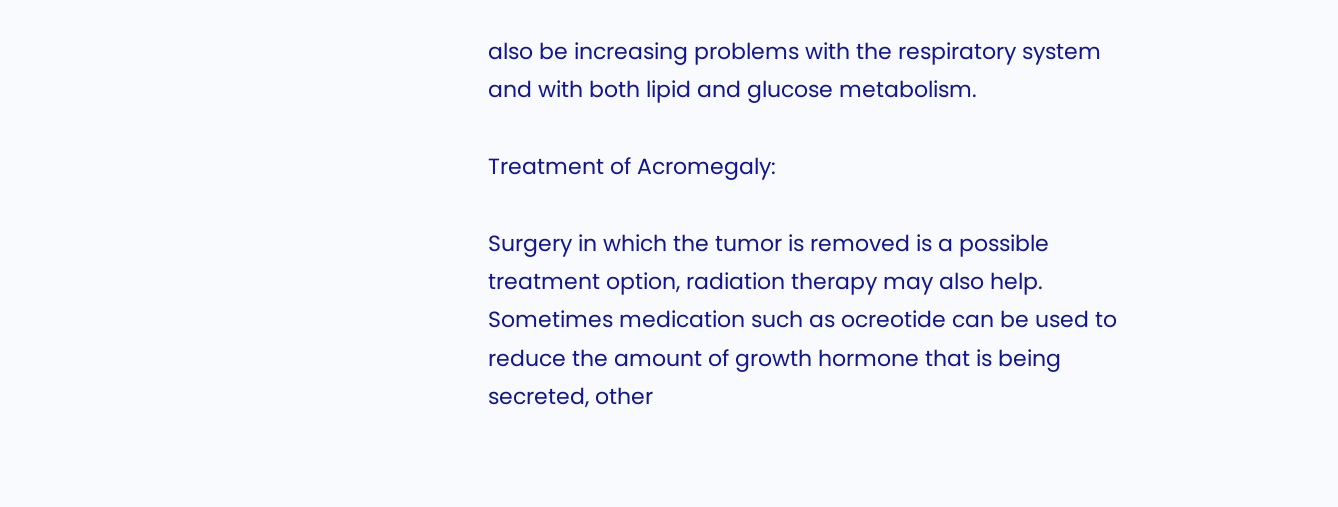also be increasing problems with the respiratory system and with both lipid and glucose metabolism.

Treatment of Acromegaly:

Surgery in which the tumor is removed is a possible treatment option, radiation therapy may also help. Sometimes medication such as ocreotide can be used to reduce the amount of growth hormone that is being secreted, other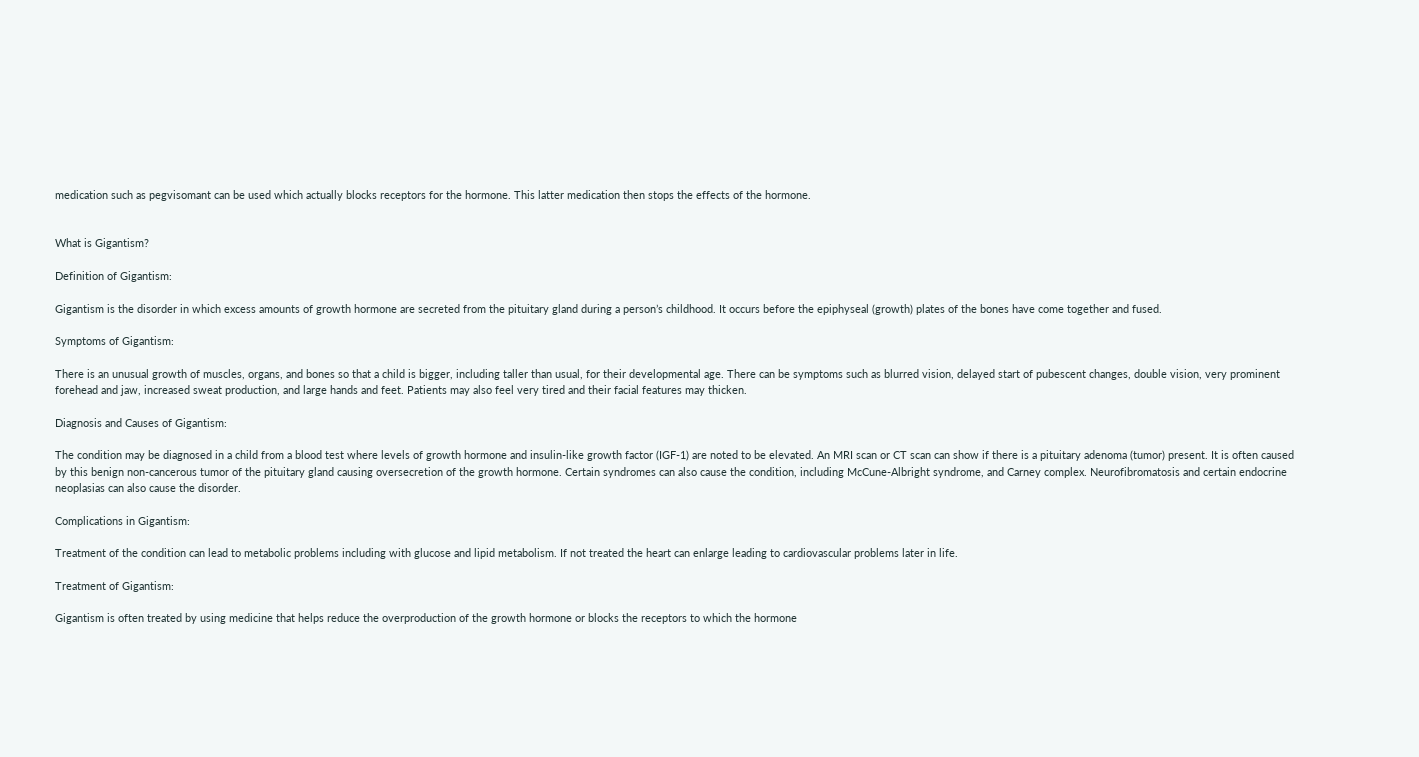medication such as pegvisomant can be used which actually blocks receptors for the hormone. This latter medication then stops the effects of the hormone.


What is Gigantism?

Definition of Gigantism:

Gigantism is the disorder in which excess amounts of growth hormone are secreted from the pituitary gland during a person’s childhood. It occurs before the epiphyseal (growth) plates of the bones have come together and fused.

Symptoms of Gigantism:

There is an unusual growth of muscles, organs, and bones so that a child is bigger, including taller than usual, for their developmental age. There can be symptoms such as blurred vision, delayed start of pubescent changes, double vision, very prominent forehead and jaw, increased sweat production, and large hands and feet. Patients may also feel very tired and their facial features may thicken.

Diagnosis and Causes of Gigantism:

The condition may be diagnosed in a child from a blood test where levels of growth hormone and insulin-like growth factor (IGF-1) are noted to be elevated. An MRI scan or CT scan can show if there is a pituitary adenoma (tumor) present. It is often caused by this benign non-cancerous tumor of the pituitary gland causing oversecretion of the growth hormone. Certain syndromes can also cause the condition, including McCune-Albright syndrome, and Carney complex. Neurofibromatosis and certain endocrine neoplasias can also cause the disorder.

Complications in Gigantism:

Treatment of the condition can lead to metabolic problems including with glucose and lipid metabolism. If not treated the heart can enlarge leading to cardiovascular problems later in life.

Treatment of Gigantism:

Gigantism is often treated by using medicine that helps reduce the overproduction of the growth hormone or blocks the receptors to which the hormone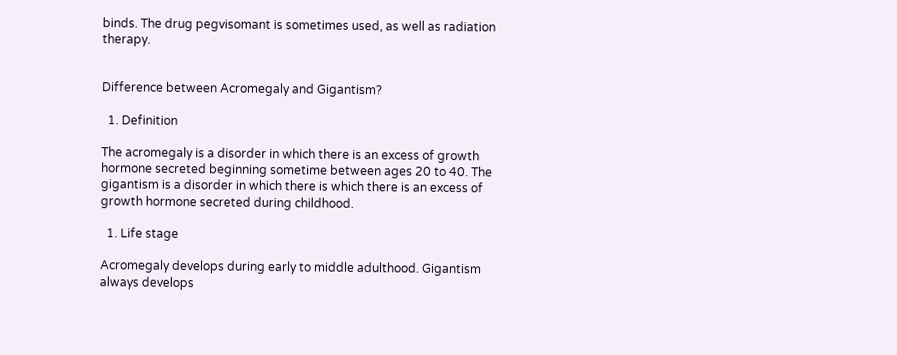binds. The drug pegvisomant is sometimes used, as well as radiation therapy.


Difference between Acromegaly and Gigantism?

  1. Definition

The acromegaly is a disorder in which there is an excess of growth hormone secreted beginning sometime between ages 20 to 40. The gigantism is a disorder in which there is which there is an excess of growth hormone secreted during childhood.

  1. Life stage

Acromegaly develops during early to middle adulthood. Gigantism always develops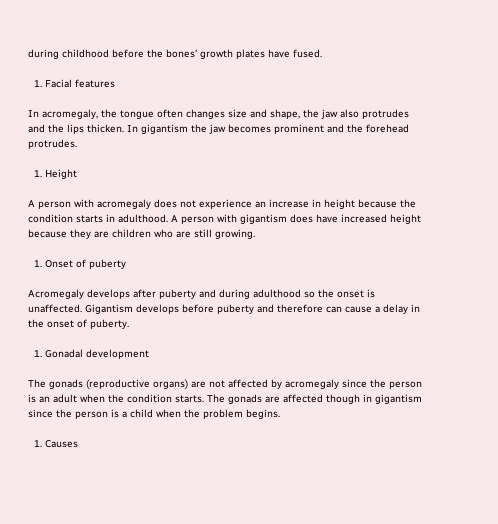during childhood before the bones’ growth plates have fused.

  1. Facial features

In acromegaly, the tongue often changes size and shape, the jaw also protrudes and the lips thicken. In gigantism the jaw becomes prominent and the forehead protrudes.

  1. Height

A person with acromegaly does not experience an increase in height because the condition starts in adulthood. A person with gigantism does have increased height because they are children who are still growing.

  1. Onset of puberty

Acromegaly develops after puberty and during adulthood so the onset is unaffected. Gigantism develops before puberty and therefore can cause a delay in the onset of puberty.

  1. Gonadal development

The gonads (reproductive organs) are not affected by acromegaly since the person is an adult when the condition starts. The gonads are affected though in gigantism since the person is a child when the problem begins.

  1. Causes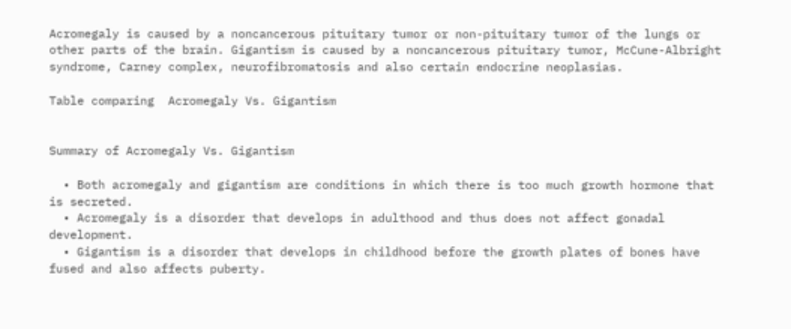Acromegaly is caused by a noncancerous pituitary tumor or non-pituitary tumor of the lungs or other parts of the brain. Gigantism is caused by a noncancerous pituitary tumor, McCune-Albright syndrome, Carney complex, neurofibromatosis and also certain endocrine neoplasias.

Table comparing  Acromegaly Vs. Gigantism


Summary of Acromegaly Vs. Gigantism

  • Both acromegaly and gigantism are conditions in which there is too much growth hormone that is secreted.
  • Acromegaly is a disorder that develops in adulthood and thus does not affect gonadal development.
  • Gigantism is a disorder that develops in childhood before the growth plates of bones have fused and also affects puberty.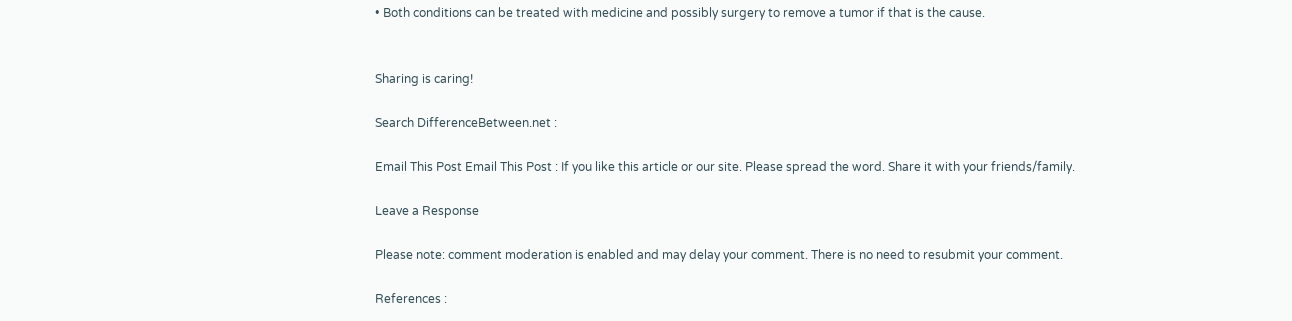• Both conditions can be treated with medicine and possibly surgery to remove a tumor if that is the cause.


Sharing is caring!

Search DifferenceBetween.net :

Email This Post Email This Post : If you like this article or our site. Please spread the word. Share it with your friends/family.

Leave a Response

Please note: comment moderation is enabled and may delay your comment. There is no need to resubmit your comment.

References :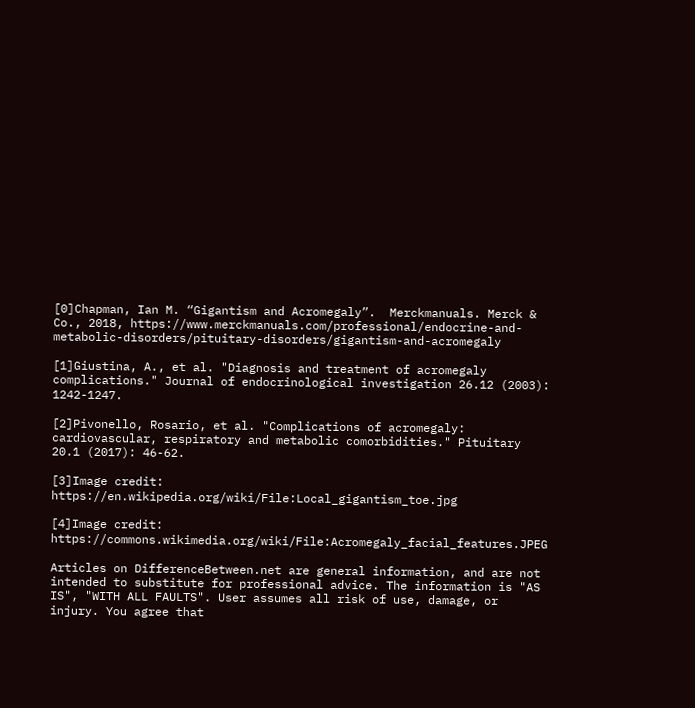[0]Chapman, Ian M. “Gigantism and Acromegaly”.  Merckmanuals. Merck & Co., 2018, https://www.merckmanuals.com/professional/endocrine-and-metabolic-disorders/pituitary-disorders/gigantism-and-acromegaly

[1]Giustina, A., et al. "Diagnosis and treatment of acromegaly complications." Journal of endocrinological investigation 26.12 (2003): 1242-1247.

[2]Pivonello, Rosario, et al. "Complications of acromegaly: cardiovascular, respiratory and metabolic comorbidities." Pituitary 20.1 (2017): 46-62.

[3]Image credit: https://en.wikipedia.org/wiki/File:Local_gigantism_toe.jpg

[4]Image credit: https://commons.wikimedia.org/wiki/File:Acromegaly_facial_features.JPEG

Articles on DifferenceBetween.net are general information, and are not intended to substitute for professional advice. The information is "AS IS", "WITH ALL FAULTS". User assumes all risk of use, damage, or injury. You agree that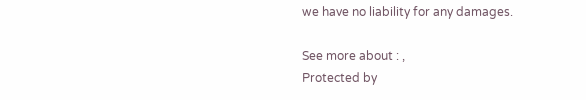we have no liability for any damages.

See more about : ,
Protected by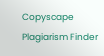Copyscape Plagiarism Finder